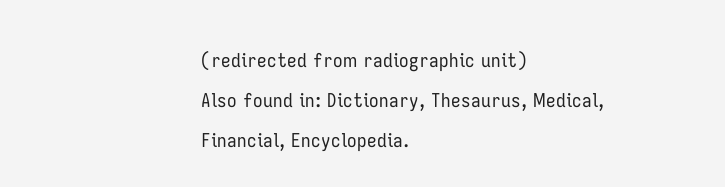(redirected from radiographic unit)
Also found in: Dictionary, Thesaurus, Medical, Financial, Encyclopedia.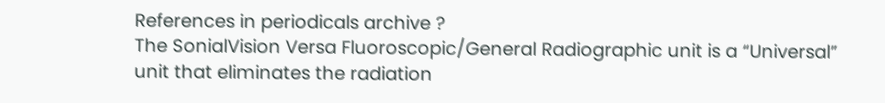References in periodicals archive ?
The SonialVision Versa Fluoroscopic/General Radiographic unit is a “Universal” unit that eliminates the radiation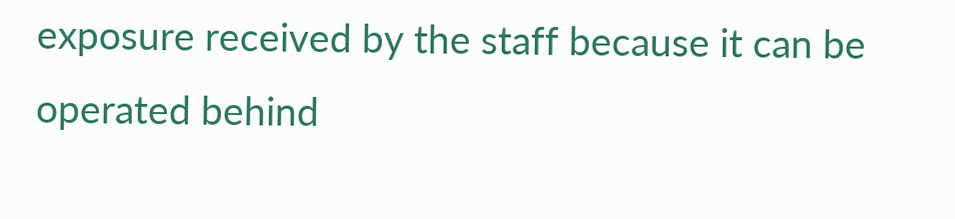exposure received by the staff because it can be operated behind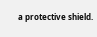a protective shield.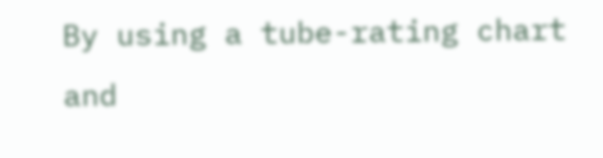By using a tube-rating chart and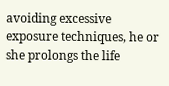avoiding excessive exposure techniques, he or she prolongs the life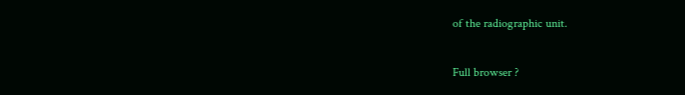of the radiographic unit.

Full browser ?